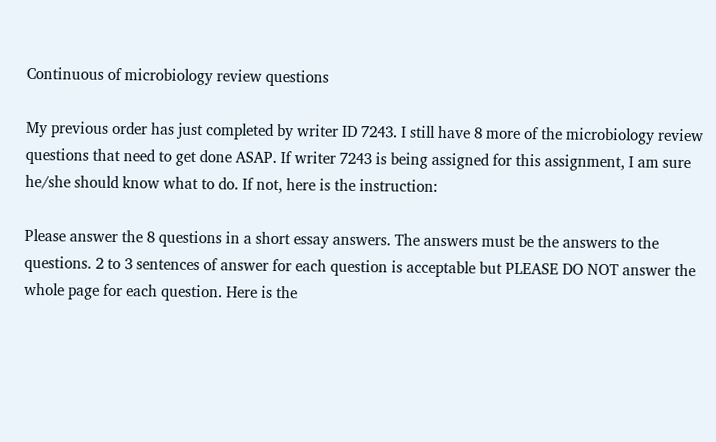Continuous of microbiology review questions

My previous order has just completed by writer ID 7243. I still have 8 more of the microbiology review questions that need to get done ASAP. If writer 7243 is being assigned for this assignment, I am sure he/she should know what to do. If not, here is the instruction:

Please answer the 8 questions in a short essay answers. The answers must be the answers to the questions. 2 to 3 sentences of answer for each question is acceptable but PLEASE DO NOT answer the whole page for each question. Here is the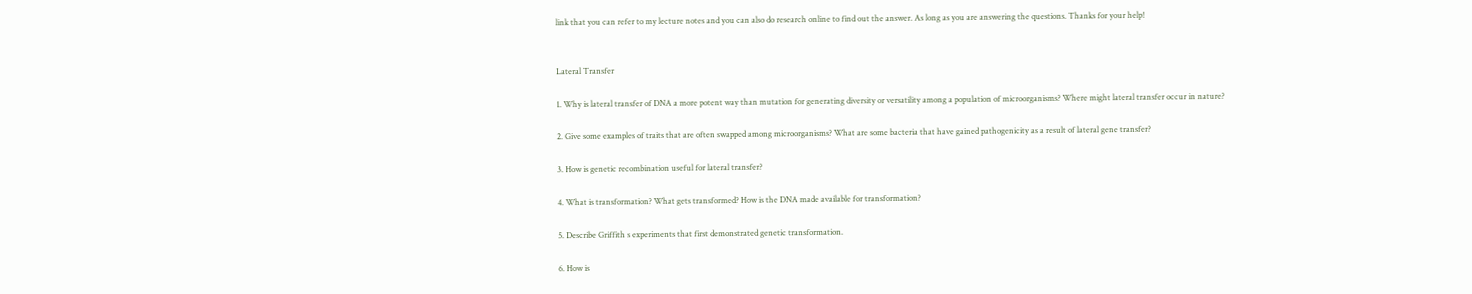link that you can refer to my lecture notes and you can also do research online to find out the answer. As long as you are answering the questions. Thanks for your help!


Lateral Transfer

1. Why is lateral transfer of DNA a more potent way than mutation for generating diversity or versatility among a population of microorganisms? Where might lateral transfer occur in nature?

2. Give some examples of traits that are often swapped among microorganisms? What are some bacteria that have gained pathogenicity as a result of lateral gene transfer?

3. How is genetic recombination useful for lateral transfer?

4. What is transformation? What gets transformed? How is the DNA made available for transformation?

5. Describe Griffith s experiments that first demonstrated genetic transformation.

6. How is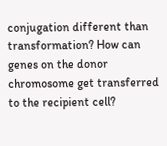conjugation different than transformation? How can genes on the donor chromosome get transferred to the recipient cell?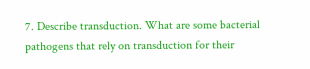7. Describe transduction. What are some bacterial pathogens that rely on transduction for their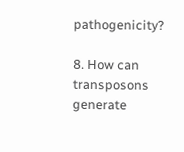pathogenicity?

8. How can transposons generate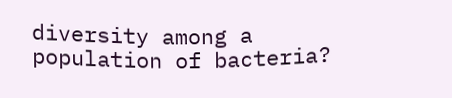diversity among a population of bacteria?